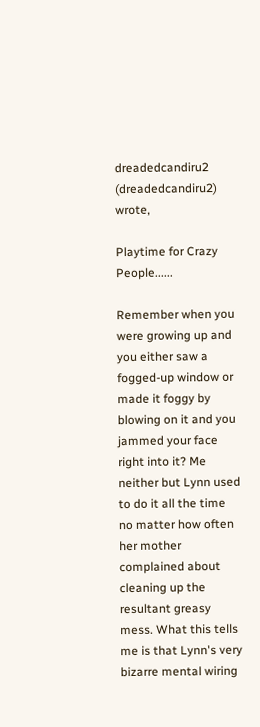dreadedcandiru2 (dreadedcandiru2) wrote,

Playtime for Crazy People......

Remember when you were growing up and you either saw a fogged-up window or made it foggy by blowing on it and you jammed your face right into it? Me neither but Lynn used to do it all the time no matter how often her mother complained about cleaning up the resultant greasy mess. What this tells me is that Lynn's very bizarre mental wiring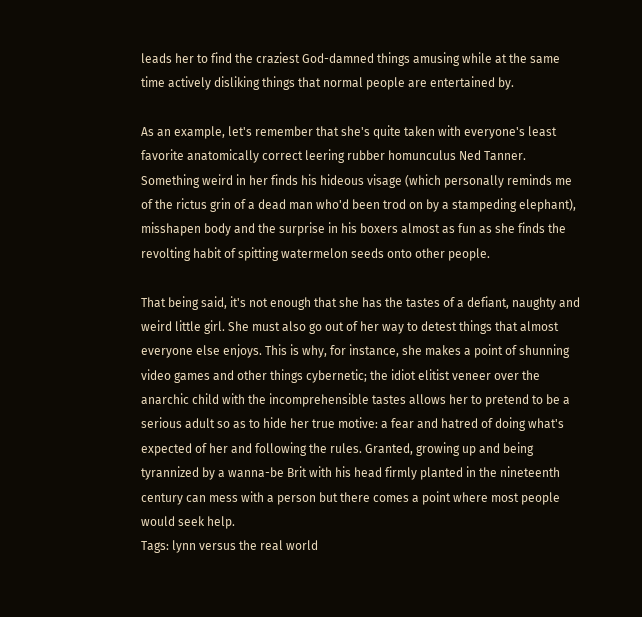leads her to find the craziest God-damned things amusing while at the same time actively disliking things that normal people are entertained by.

As an example, let's remember that she's quite taken with everyone's least favorite anatomically correct leering rubber homunculus Ned Tanner. Something weird in her finds his hideous visage (which personally reminds me of the rictus grin of a dead man who'd been trod on by a stampeding elephant), misshapen body and the surprise in his boxers almost as fun as she finds the revolting habit of spitting watermelon seeds onto other people.

That being said, it's not enough that she has the tastes of a defiant, naughty and weird little girl. She must also go out of her way to detest things that almost everyone else enjoys. This is why, for instance, she makes a point of shunning video games and other things cybernetic; the idiot elitist veneer over the anarchic child with the incomprehensible tastes allows her to pretend to be a serious adult so as to hide her true motive: a fear and hatred of doing what's expected of her and following the rules. Granted, growing up and being tyrannized by a wanna-be Brit with his head firmly planted in the nineteenth century can mess with a person but there comes a point where most people would seek help.
Tags: lynn versus the real world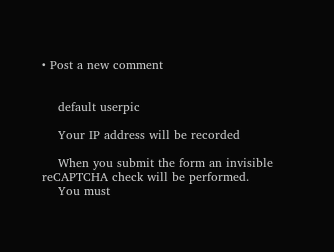• Post a new comment


    default userpic

    Your IP address will be recorded

    When you submit the form an invisible reCAPTCHA check will be performed.
    You must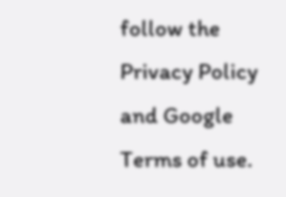follow the Privacy Policy and Google Terms of use.